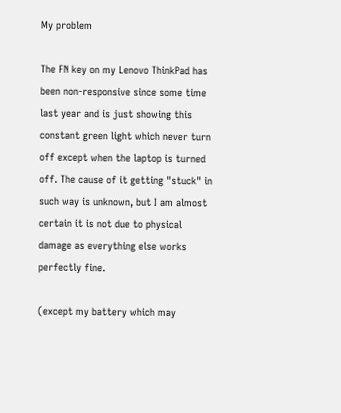My problem

The FN key on my Lenovo ThinkPad has been non-responsive since some time last year and is just showing this constant green light which never turn off except when the laptop is turned off. The cause of it getting "stuck" in such way is unknown, but I am almost certain it is not due to physical damage as everything else works perfectly fine.

(except my battery which may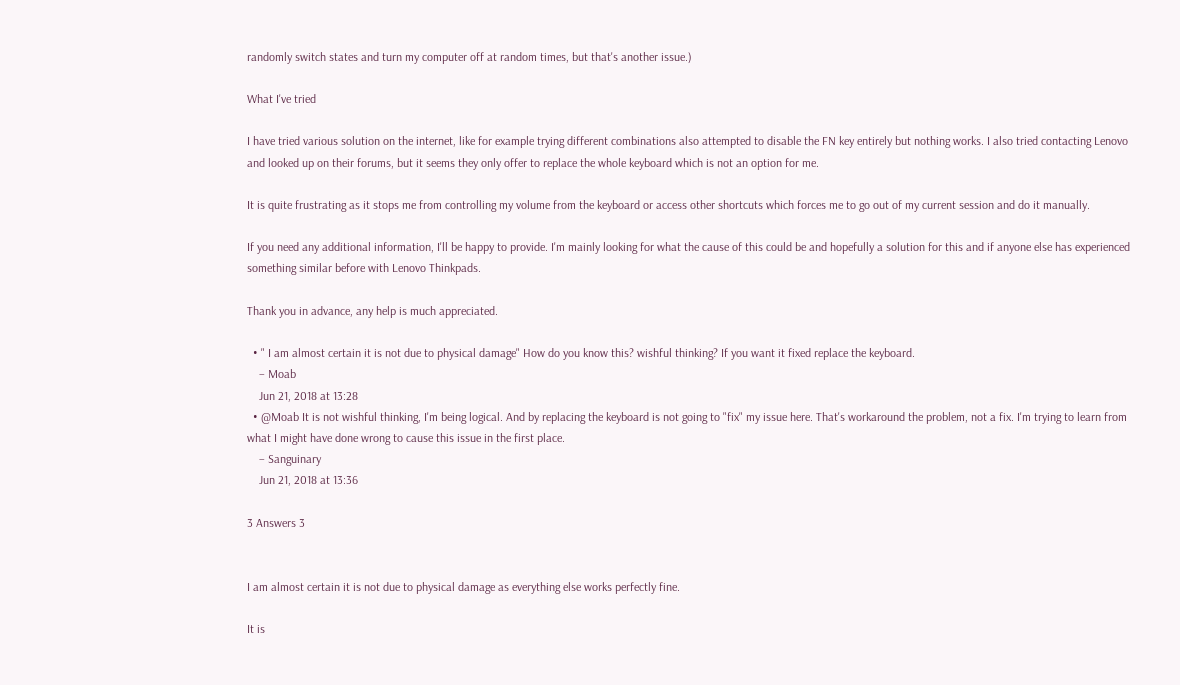randomly switch states and turn my computer off at random times, but that's another issue.)

What I've tried

I have tried various solution on the internet, like for example trying different combinations also attempted to disable the FN key entirely but nothing works. I also tried contacting Lenovo and looked up on their forums, but it seems they only offer to replace the whole keyboard which is not an option for me.

It is quite frustrating as it stops me from controlling my volume from the keyboard or access other shortcuts which forces me to go out of my current session and do it manually.

If you need any additional information, I'll be happy to provide. I'm mainly looking for what the cause of this could be and hopefully a solution for this and if anyone else has experienced something similar before with Lenovo Thinkpads.

Thank you in advance, any help is much appreciated.

  • " I am almost certain it is not due to physical damage" How do you know this? wishful thinking? If you want it fixed replace the keyboard.
    – Moab
    Jun 21, 2018 at 13:28
  • @Moab It is not wishful thinking, I'm being logical. And by replacing the keyboard is not going to "fix" my issue here. That's workaround the problem, not a fix. I'm trying to learn from what I might have done wrong to cause this issue in the first place.
    – Sanguinary
    Jun 21, 2018 at 13:36

3 Answers 3


I am almost certain it is not due to physical damage as everything else works perfectly fine.

It is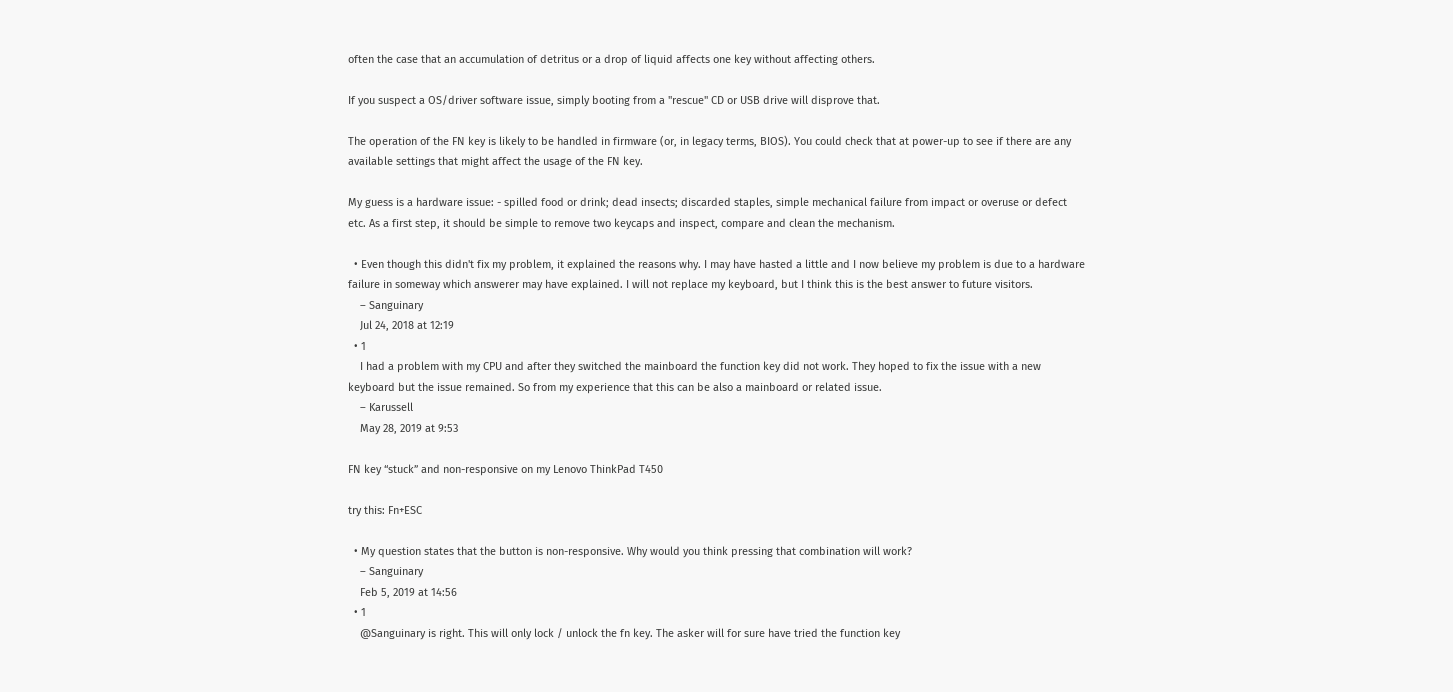often the case that an accumulation of detritus or a drop of liquid affects one key without affecting others.

If you suspect a OS/driver software issue, simply booting from a "rescue" CD or USB drive will disprove that.

The operation of the FN key is likely to be handled in firmware (or, in legacy terms, BIOS). You could check that at power-up to see if there are any available settings that might affect the usage of the FN key.

My guess is a hardware issue: - spilled food or drink; dead insects; discarded staples, simple mechanical failure from impact or overuse or defect etc. As a first step, it should be simple to remove two keycaps and inspect, compare and clean the mechanism.

  • Even though this didn't fix my problem, it explained the reasons why. I may have hasted a little and I now believe my problem is due to a hardware failure in someway which answerer may have explained. I will not replace my keyboard, but I think this is the best answer to future visitors.
    – Sanguinary
    Jul 24, 2018 at 12:19
  • 1
    I had a problem with my CPU and after they switched the mainboard the function key did not work. They hoped to fix the issue with a new keyboard but the issue remained. So from my experience that this can be also a mainboard or related issue.
    – Karussell
    May 28, 2019 at 9:53

FN key “stuck” and non-responsive on my Lenovo ThinkPad T450

try this: Fn+ESC

  • My question states that the button is non-responsive. Why would you think pressing that combination will work?
    – Sanguinary
    Feb 5, 2019 at 14:56
  • 1
    @Sanguinary is right. This will only lock / unlock the fn key. The asker will for sure have tried the function key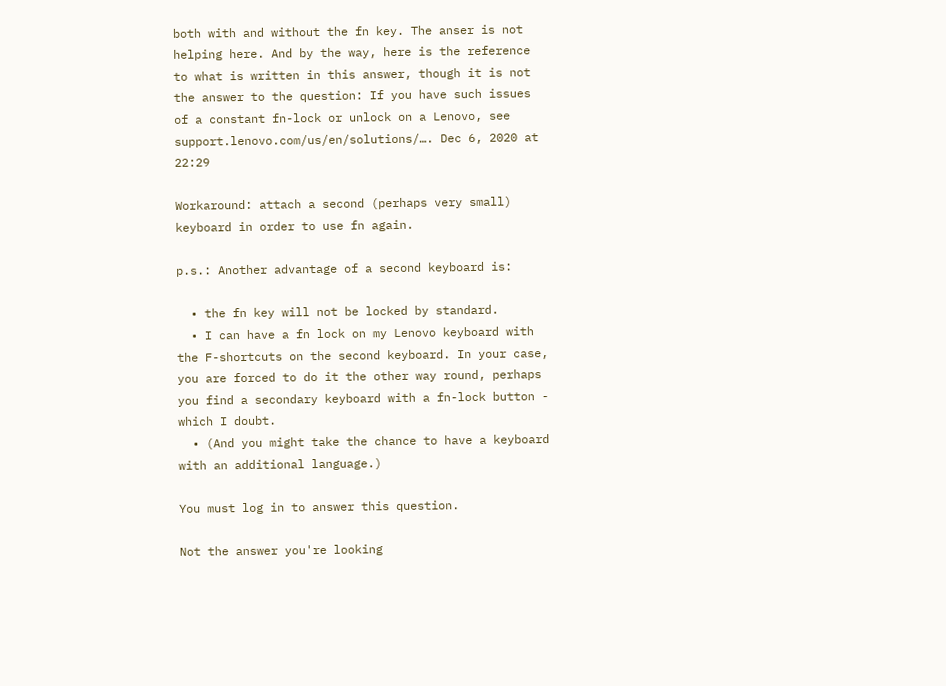both with and without the fn key. The anser is not helping here. And by the way, here is the reference to what is written in this answer, though it is not the answer to the question: If you have such issues of a constant fn-lock or unlock on a Lenovo, see support.lenovo.com/us/en/solutions/…. Dec 6, 2020 at 22:29

Workaround: attach a second (perhaps very small) keyboard in order to use fn again.

p.s.: Another advantage of a second keyboard is:

  • the fn key will not be locked by standard.
  • I can have a fn lock on my Lenovo keyboard with the F-shortcuts on the second keyboard. In your case, you are forced to do it the other way round, perhaps you find a secondary keyboard with a fn-lock button - which I doubt.
  • (And you might take the chance to have a keyboard with an additional language.)

You must log in to answer this question.

Not the answer you're looking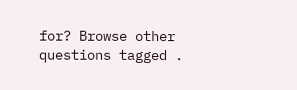for? Browse other questions tagged .